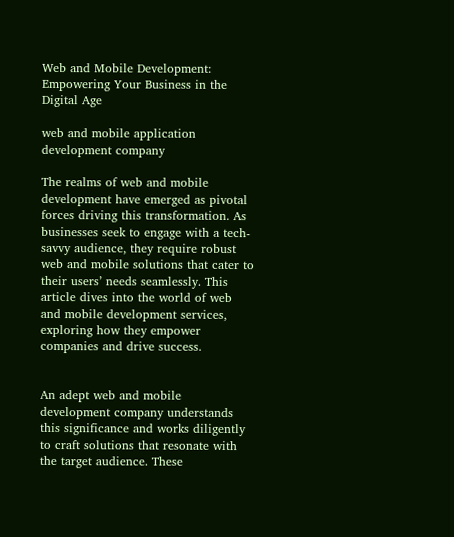Web and Mobile Development: Empowering Your Business in the Digital Age

web and mobile application development company

The realms of web and mobile development have emerged as pivotal forces driving this transformation. As businesses seek to engage with a tech-savvy audience, they require robust web and mobile solutions that cater to their users’ needs seamlessly. This article dives into the world of web and mobile development services, exploring how they empower companies and drive success.


An adept web and mobile development company understands this significance and works diligently to craft solutions that resonate with the target audience. These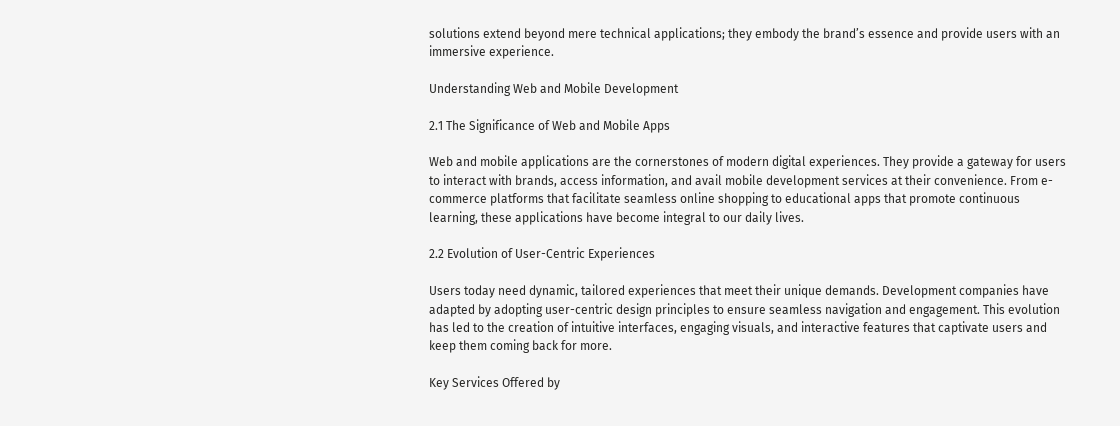solutions extend beyond mere technical applications; they embody the brand’s essence and provide users with an immersive experience.

Understanding Web and Mobile Development

2.1 The Significance of Web and Mobile Apps

Web and mobile applications are the cornerstones of modern digital experiences. They provide a gateway for users to interact with brands, access information, and avail mobile development services at their convenience. From e-commerce platforms that facilitate seamless online shopping to educational apps that promote continuous learning, these applications have become integral to our daily lives.

2.2 Evolution of User-Centric Experiences

Users today need dynamic, tailored experiences that meet their unique demands. Development companies have adapted by adopting user-centric design principles to ensure seamless navigation and engagement. This evolution has led to the creation of intuitive interfaces, engaging visuals, and interactive features that captivate users and keep them coming back for more.

Key Services Offered by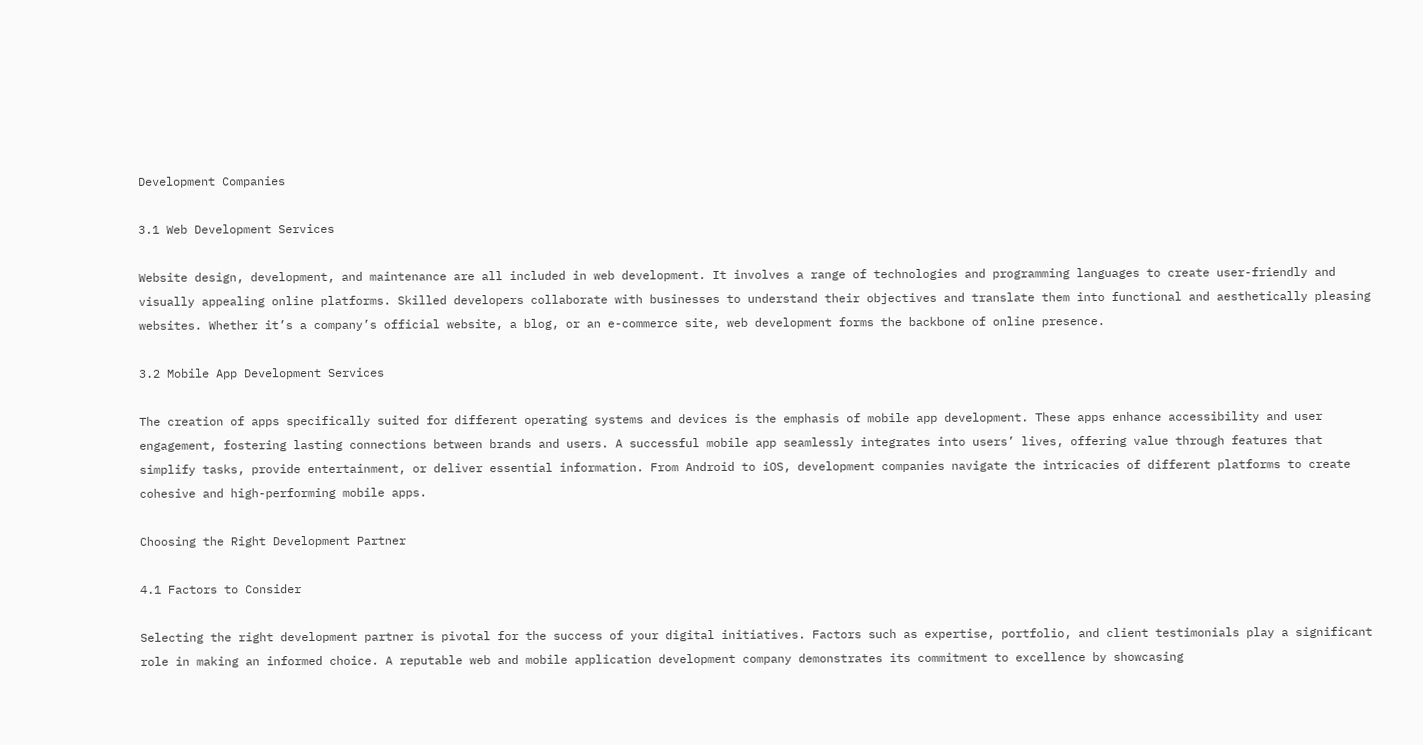Development Companies

3.1 Web Development Services

Website design, development, and maintenance are all included in web development. It involves a range of technologies and programming languages to create user-friendly and visually appealing online platforms. Skilled developers collaborate with businesses to understand their objectives and translate them into functional and aesthetically pleasing websites. Whether it’s a company’s official website, a blog, or an e-commerce site, web development forms the backbone of online presence.

3.2 Mobile App Development Services

The creation of apps specifically suited for different operating systems and devices is the emphasis of mobile app development. These apps enhance accessibility and user engagement, fostering lasting connections between brands and users. A successful mobile app seamlessly integrates into users’ lives, offering value through features that simplify tasks, provide entertainment, or deliver essential information. From Android to iOS, development companies navigate the intricacies of different platforms to create cohesive and high-performing mobile apps.

Choosing the Right Development Partner

4.1 Factors to Consider

Selecting the right development partner is pivotal for the success of your digital initiatives. Factors such as expertise, portfolio, and client testimonials play a significant role in making an informed choice. A reputable web and mobile application development company demonstrates its commitment to excellence by showcasing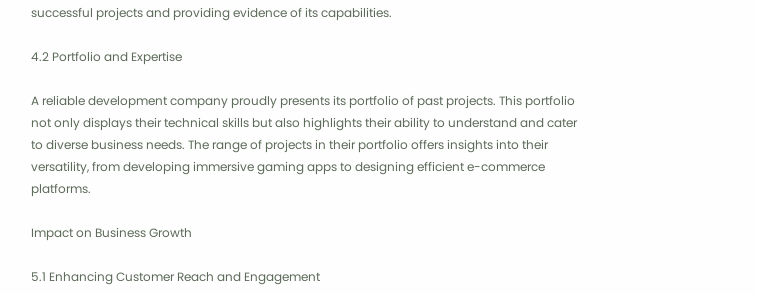successful projects and providing evidence of its capabilities.

4.2 Portfolio and Expertise

A reliable development company proudly presents its portfolio of past projects. This portfolio not only displays their technical skills but also highlights their ability to understand and cater to diverse business needs. The range of projects in their portfolio offers insights into their versatility, from developing immersive gaming apps to designing efficient e-commerce platforms.

Impact on Business Growth

5.1 Enhancing Customer Reach and Engagement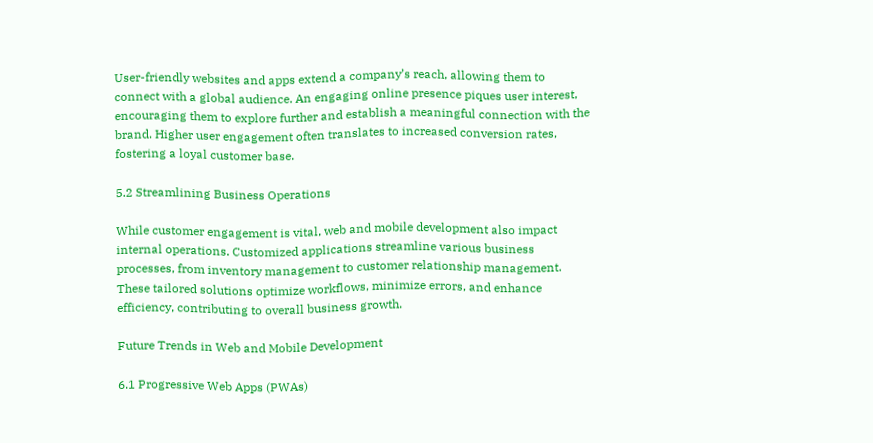User-friendly websites and apps extend a company’s reach, allowing them to connect with a global audience. An engaging online presence piques user interest, encouraging them to explore further and establish a meaningful connection with the brand. Higher user engagement often translates to increased conversion rates, fostering a loyal customer base.

5.2 Streamlining Business Operations

While customer engagement is vital, web and mobile development also impact internal operations. Customized applications streamline various business processes, from inventory management to customer relationship management. These tailored solutions optimize workflows, minimize errors, and enhance efficiency, contributing to overall business growth.

Future Trends in Web and Mobile Development

6.1 Progressive Web Apps (PWAs)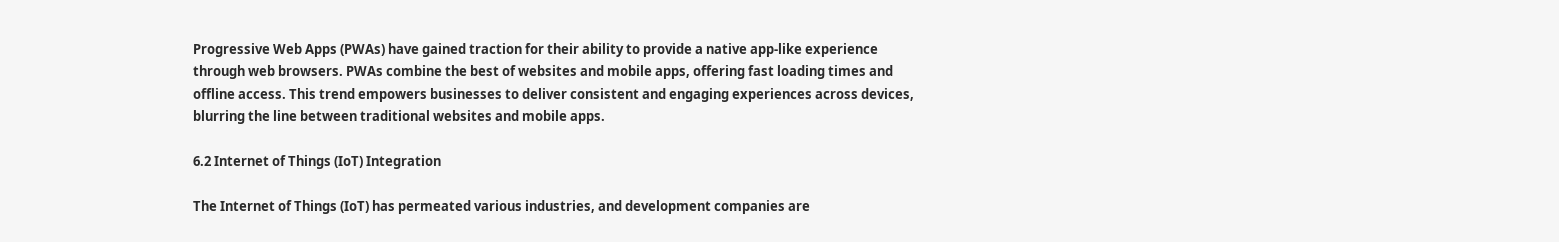Progressive Web Apps (PWAs) have gained traction for their ability to provide a native app-like experience through web browsers. PWAs combine the best of websites and mobile apps, offering fast loading times and offline access. This trend empowers businesses to deliver consistent and engaging experiences across devices, blurring the line between traditional websites and mobile apps.

6.2 Internet of Things (IoT) Integration

The Internet of Things (IoT) has permeated various industries, and development companies are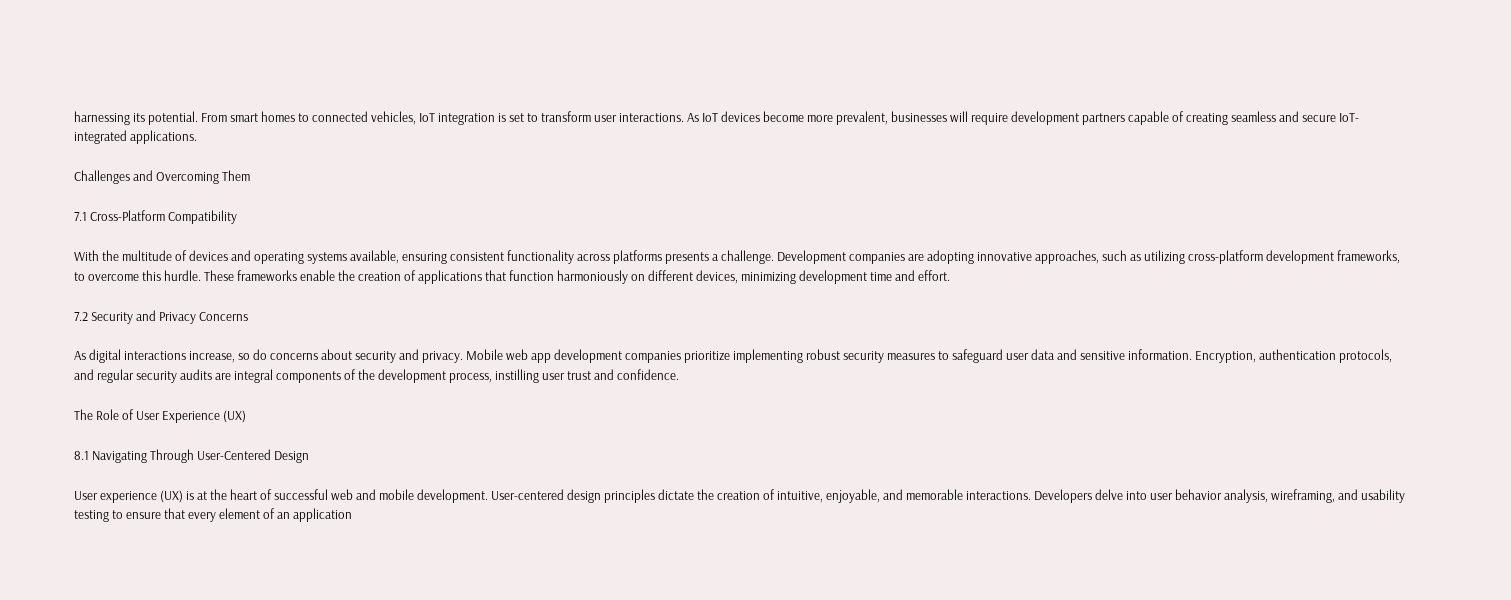harnessing its potential. From smart homes to connected vehicles, IoT integration is set to transform user interactions. As IoT devices become more prevalent, businesses will require development partners capable of creating seamless and secure IoT-integrated applications.

Challenges and Overcoming Them

7.1 Cross-Platform Compatibility

With the multitude of devices and operating systems available, ensuring consistent functionality across platforms presents a challenge. Development companies are adopting innovative approaches, such as utilizing cross-platform development frameworks, to overcome this hurdle. These frameworks enable the creation of applications that function harmoniously on different devices, minimizing development time and effort.

7.2 Security and Privacy Concerns

As digital interactions increase, so do concerns about security and privacy. Mobile web app development companies prioritize implementing robust security measures to safeguard user data and sensitive information. Encryption, authentication protocols, and regular security audits are integral components of the development process, instilling user trust and confidence.

The Role of User Experience (UX)

8.1 Navigating Through User-Centered Design

User experience (UX) is at the heart of successful web and mobile development. User-centered design principles dictate the creation of intuitive, enjoyable, and memorable interactions. Developers delve into user behavior analysis, wireframing, and usability testing to ensure that every element of an application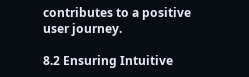contributes to a positive user journey.

8.2 Ensuring Intuitive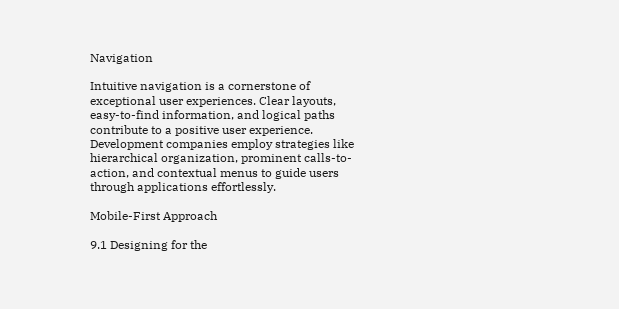Navigation

Intuitive navigation is a cornerstone of exceptional user experiences. Clear layouts, easy-to-find information, and logical paths contribute to a positive user experience. Development companies employ strategies like hierarchical organization, prominent calls-to-action, and contextual menus to guide users through applications effortlessly.

Mobile-First Approach

9.1 Designing for the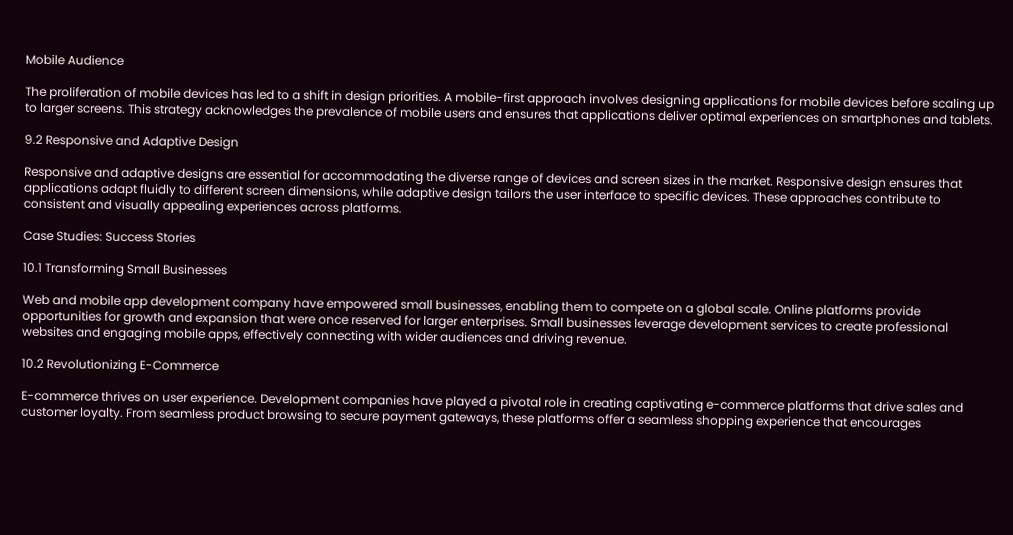Mobile Audience

The proliferation of mobile devices has led to a shift in design priorities. A mobile-first approach involves designing applications for mobile devices before scaling up to larger screens. This strategy acknowledges the prevalence of mobile users and ensures that applications deliver optimal experiences on smartphones and tablets.

9.2 Responsive and Adaptive Design

Responsive and adaptive designs are essential for accommodating the diverse range of devices and screen sizes in the market. Responsive design ensures that applications adapt fluidly to different screen dimensions, while adaptive design tailors the user interface to specific devices. These approaches contribute to consistent and visually appealing experiences across platforms.

Case Studies: Success Stories

10.1 Transforming Small Businesses

Web and mobile app development company have empowered small businesses, enabling them to compete on a global scale. Online platforms provide opportunities for growth and expansion that were once reserved for larger enterprises. Small businesses leverage development services to create professional websites and engaging mobile apps, effectively connecting with wider audiences and driving revenue.

10.2 Revolutionizing E-Commerce

E-commerce thrives on user experience. Development companies have played a pivotal role in creating captivating e-commerce platforms that drive sales and customer loyalty. From seamless product browsing to secure payment gateways, these platforms offer a seamless shopping experience that encourages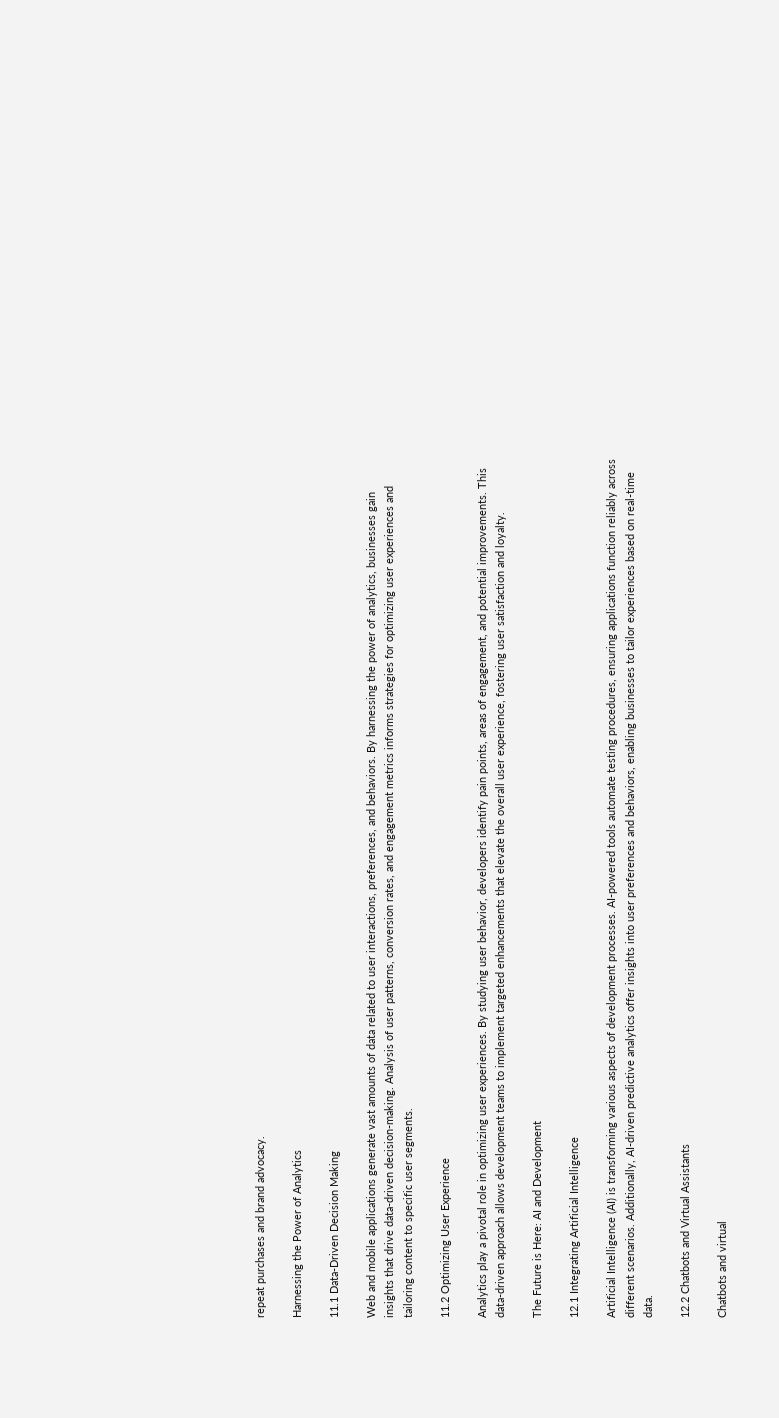repeat purchases and brand advocacy.

Harnessing the Power of Analytics

11.1 Data-Driven Decision Making

Web and mobile applications generate vast amounts of data related to user interactions, preferences, and behaviors. By harnessing the power of analytics, businesses gain insights that drive data-driven decision-making. Analysis of user patterns, conversion rates, and engagement metrics informs strategies for optimizing user experiences and tailoring content to specific user segments.

11.2 Optimizing User Experience

Analytics play a pivotal role in optimizing user experiences. By studying user behavior, developers identify pain points, areas of engagement, and potential improvements. This data-driven approach allows development teams to implement targeted enhancements that elevate the overall user experience, fostering user satisfaction and loyalty.

The Future is Here: AI and Development

12.1 Integrating Artificial Intelligence

Artificial Intelligence (AI) is transforming various aspects of development processes. AI-powered tools automate testing procedures, ensuring applications function reliably across different scenarios. Additionally, AI-driven predictive analytics offer insights into user preferences and behaviors, enabling businesses to tailor experiences based on real-time data.

12.2 Chatbots and Virtual Assistants

Chatbots and virtual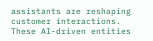assistants are reshaping customer interactions. These AI-driven entities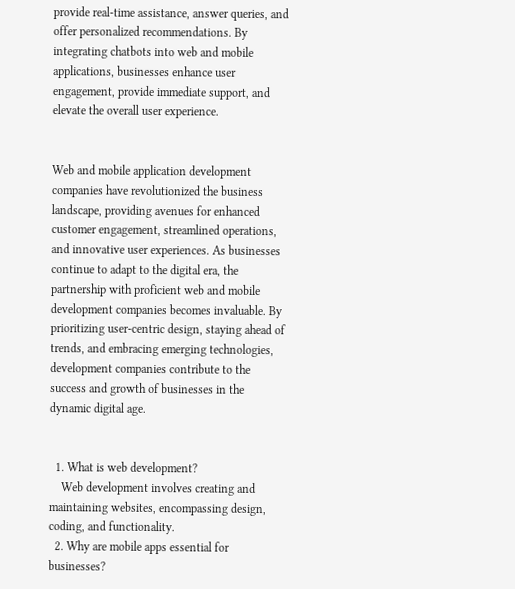provide real-time assistance, answer queries, and offer personalized recommendations. By integrating chatbots into web and mobile applications, businesses enhance user engagement, provide immediate support, and elevate the overall user experience.


Web and mobile application development companies have revolutionized the business landscape, providing avenues for enhanced customer engagement, streamlined operations, and innovative user experiences. As businesses continue to adapt to the digital era, the partnership with proficient web and mobile development companies becomes invaluable. By prioritizing user-centric design, staying ahead of trends, and embracing emerging technologies, development companies contribute to the success and growth of businesses in the dynamic digital age.


  1. What is web development?
    Web development involves creating and maintaining websites, encompassing design, coding, and functionality.
  2. Why are mobile apps essential for businesses?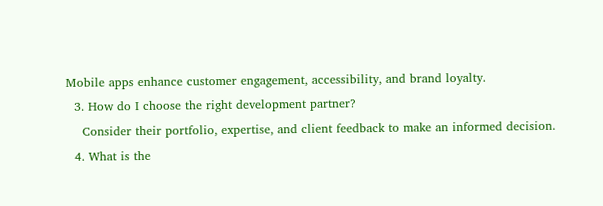Mobile apps enhance customer engagement, accessibility, and brand loyalty.
  3. How do I choose the right development partner?
    Consider their portfolio, expertise, and client feedback to make an informed decision.
  4. What is the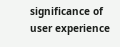significance of user experience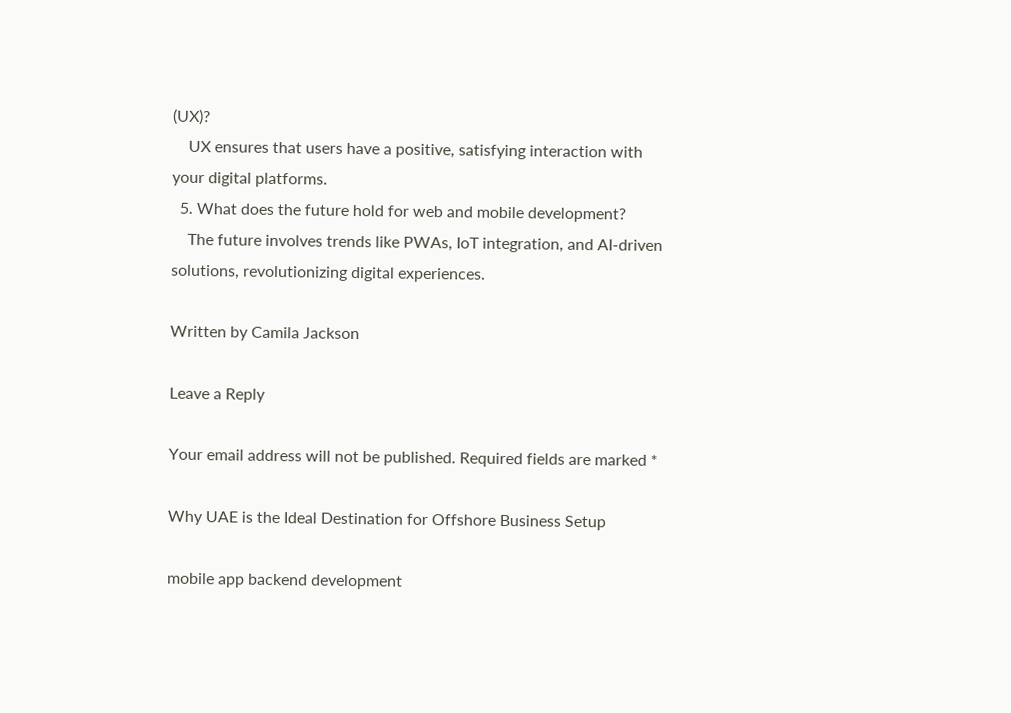(UX)?
    UX ensures that users have a positive, satisfying interaction with your digital platforms.
  5. What does the future hold for web and mobile development?
    The future involves trends like PWAs, IoT integration, and AI-driven solutions, revolutionizing digital experiences.

Written by Camila Jackson

Leave a Reply

Your email address will not be published. Required fields are marked *

Why UAE is the Ideal Destination for Offshore Business Setup

mobile app backend development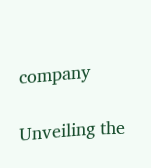company

Unveiling the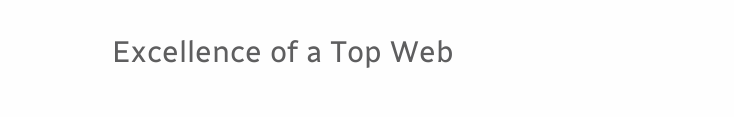Excellence of a Top Web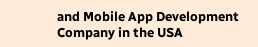and Mobile App Development Company in the USA